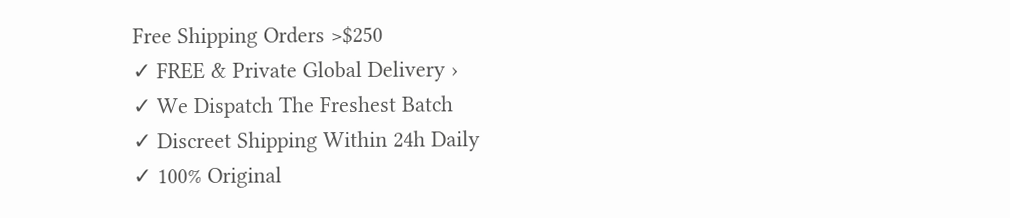Free Shipping Orders >$250
✓ FREE & Private Global Delivery ›
✓ We Dispatch The Freshest Batch
✓ Discreet Shipping Within 24h Daily
✓ 100% Original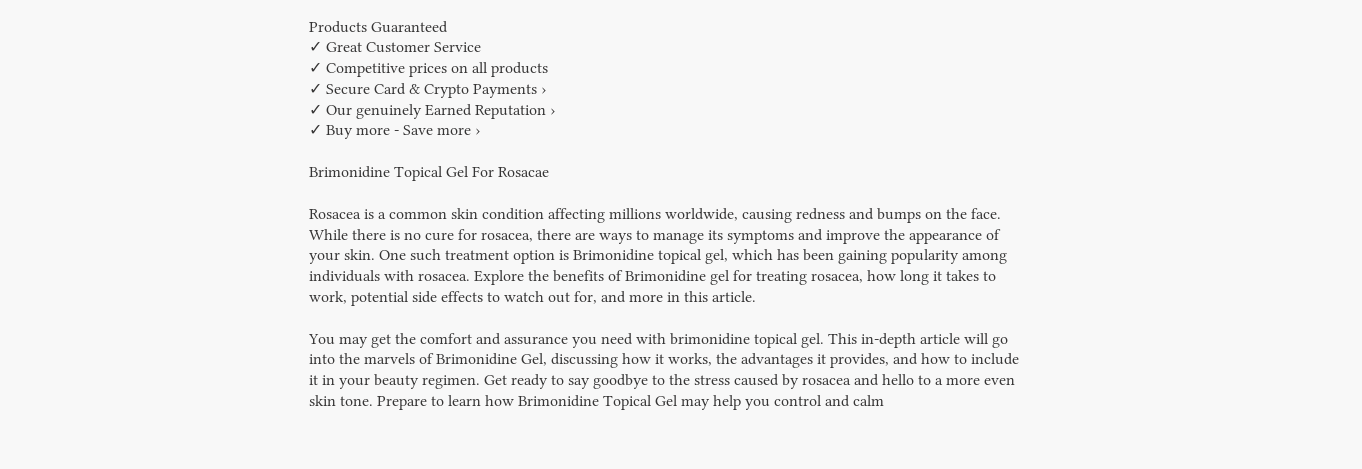Products Guaranteed
✓ Great Customer Service
✓ Competitive prices on all products
✓ Secure Card & Crypto Payments ›
✓ Our genuinely Earned Reputation ›
✓ Buy more - Save more ›

Brimonidine Topical Gel For Rosacae

Rosacea is a common skin condition affecting millions worldwide, causing redness and bumps on the face. While there is no cure for rosacea, there are ways to manage its symptoms and improve the appearance of your skin. One such treatment option is Brimonidine topical gel, which has been gaining popularity among individuals with rosacea. Explore the benefits of Brimonidine gel for treating rosacea, how long it takes to work, potential side effects to watch out for, and more in this article.

You may get the comfort and assurance you need with brimonidine topical gel. This in-depth article will go into the marvels of Brimonidine Gel, discussing how it works, the advantages it provides, and how to include it in your beauty regimen. Get ready to say goodbye to the stress caused by rosacea and hello to a more even skin tone. Prepare to learn how Brimonidine Topical Gel may help you control and calm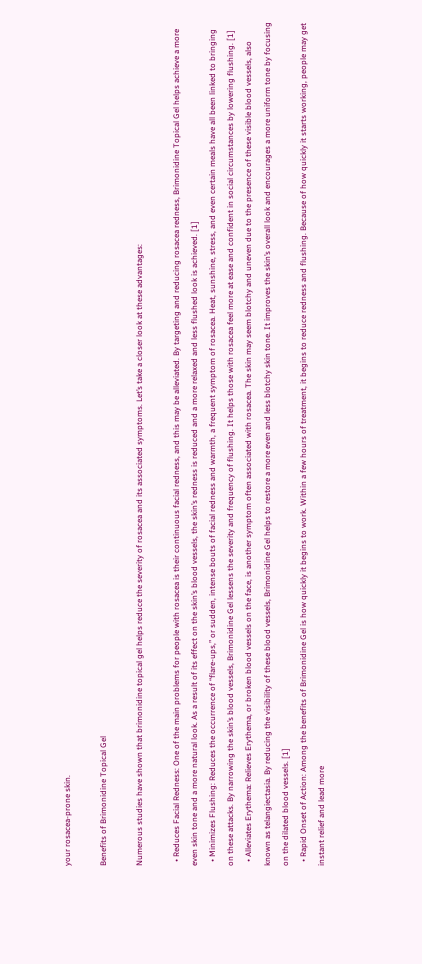your rosacea-prone skin.

Benefits of Brimonidine Topical Gel

Numerous studies have shown that brimonidine topical gel helps reduce the severity of rosacea and its associated symptoms. Let’s take a closer look at these advantages:

  • Reduces Facial Redness: One of the main problems for people with rosacea is their continuous facial redness, and this may be alleviated. By targeting and reducing rosacea redness, Brimonidine Topical Gel helps achieve a more even skin tone and a more natural look. As a result of its effect on the skin’s blood vessels, the skin’s redness is reduced and a more relaxed and less flushed look is achieved. [1]
  • Minimizes Flushing: Reduces the occurrence of “flare-ups,” or sudden, intense bouts of facial redness and warmth, a frequent symptom of rosacea. Heat, sunshine, stress, and even certain meals have all been linked to bringing on these attacks. By narrowing the skin’s blood vessels, Brimonidine Gel lessens the severity and frequency of flushing. It helps those with rosacea feel more at ease and confident in social circumstances by lowering flushing. [1]
  • Alleviates Erythema: Relieves Erythema, or broken blood vessels on the face, is another symptom often associated with rosacea. The skin may seem blotchy and uneven due to the presence of these visible blood vessels, also known as telangiectasia. By reducing the visibility of these blood vessels, Brimonidine Gel helps to restore a more even and less blotchy skin tone. It improves the skin’s overall look and encourages a more uniform tone by focusing on the dilated blood vessels. [1]
  • Rapid Onset of Action: Among the benefits of Brimonidine Gel is how quickly it begins to work. Within a few hours of treatment, it begins to reduce redness and flushing. Because of how quickly it starts working, people may get instant relief and lead more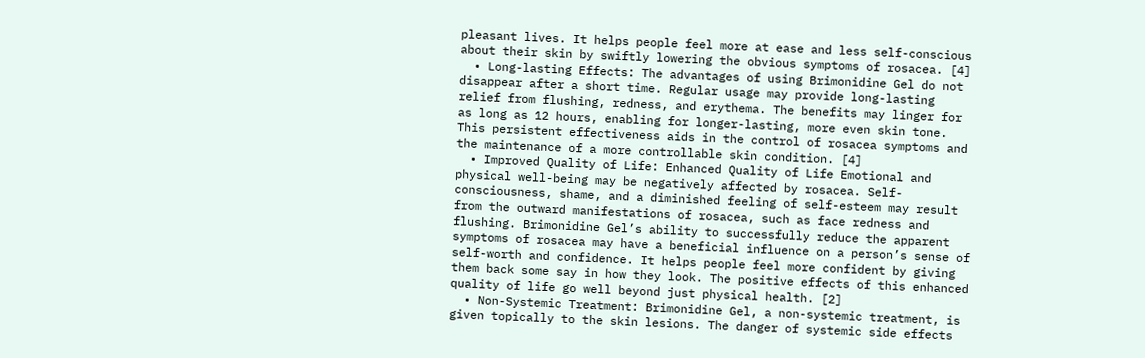pleasant lives. It helps people feel more at ease and less self-conscious about their skin by swiftly lowering the obvious symptoms of rosacea. [4]
  • Long-lasting Effects: The advantages of using Brimonidine Gel do not disappear after a short time. Regular usage may provide long-lasting relief from flushing, redness, and erythema. The benefits may linger for as long as 12 hours, enabling for longer-lasting, more even skin tone. This persistent effectiveness aids in the control of rosacea symptoms and the maintenance of a more controllable skin condition. [4]
  • Improved Quality of Life: Enhanced Quality of Life Emotional and physical well-being may be negatively affected by rosacea. Self-consciousness, shame, and a diminished feeling of self-esteem may result from the outward manifestations of rosacea, such as face redness and flushing. Brimonidine Gel’s ability to successfully reduce the apparent symptoms of rosacea may have a beneficial influence on a person’s sense of self-worth and confidence. It helps people feel more confident by giving them back some say in how they look. The positive effects of this enhanced quality of life go well beyond just physical health. [2]
  • Non-Systemic Treatment: Brimonidine Gel, a non-systemic treatment, is given topically to the skin lesions. The danger of systemic side effects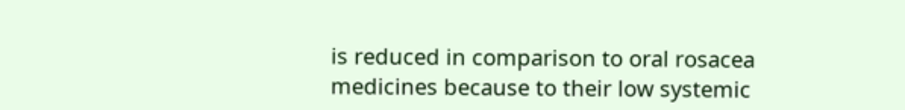is reduced in comparison to oral rosacea medicines because to their low systemic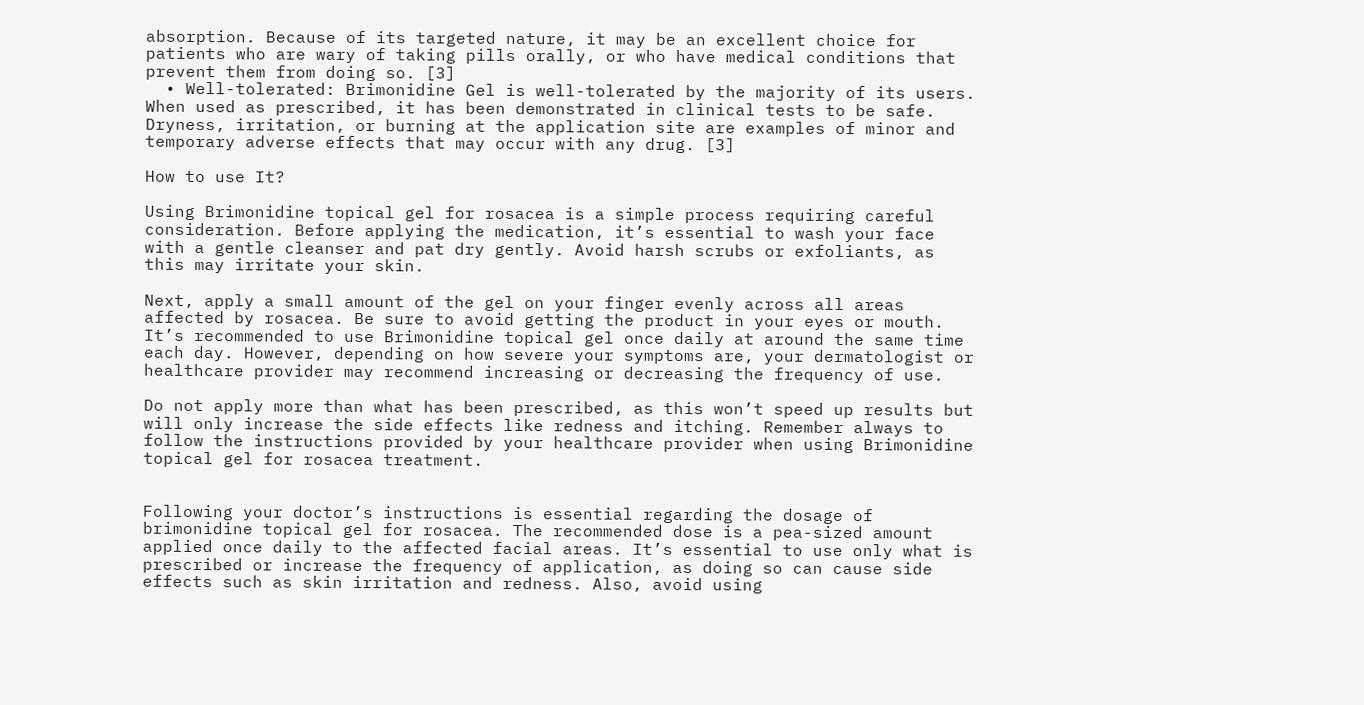absorption. Because of its targeted nature, it may be an excellent choice for patients who are wary of taking pills orally, or who have medical conditions that prevent them from doing so. [3]
  • Well-tolerated: Brimonidine Gel is well-tolerated by the majority of its users. When used as prescribed, it has been demonstrated in clinical tests to be safe. Dryness, irritation, or burning at the application site are examples of minor and temporary adverse effects that may occur with any drug. [3]

How to use It?

Using Brimonidine topical gel for rosacea is a simple process requiring careful consideration. Before applying the medication, it’s essential to wash your face with a gentle cleanser and pat dry gently. Avoid harsh scrubs or exfoliants, as this may irritate your skin.

Next, apply a small amount of the gel on your finger evenly across all areas affected by rosacea. Be sure to avoid getting the product in your eyes or mouth. It’s recommended to use Brimonidine topical gel once daily at around the same time each day. However, depending on how severe your symptoms are, your dermatologist or healthcare provider may recommend increasing or decreasing the frequency of use.

Do not apply more than what has been prescribed, as this won’t speed up results but will only increase the side effects like redness and itching. Remember always to follow the instructions provided by your healthcare provider when using Brimonidine topical gel for rosacea treatment.


Following your doctor’s instructions is essential regarding the dosage of brimonidine topical gel for rosacea. The recommended dose is a pea-sized amount applied once daily to the affected facial areas. It’s essential to use only what is prescribed or increase the frequency of application, as doing so can cause side effects such as skin irritation and redness. Also, avoid using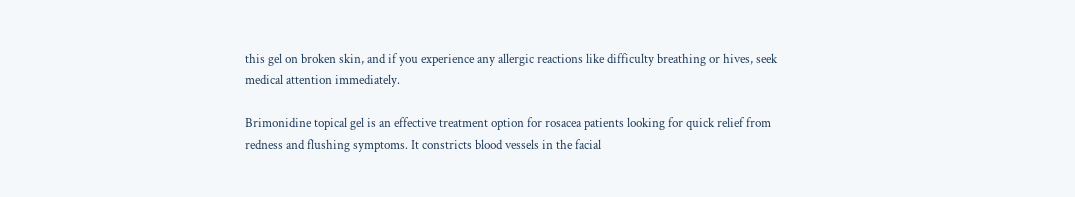this gel on broken skin, and if you experience any allergic reactions like difficulty breathing or hives, seek medical attention immediately.

Brimonidine topical gel is an effective treatment option for rosacea patients looking for quick relief from redness and flushing symptoms. It constricts blood vessels in the facial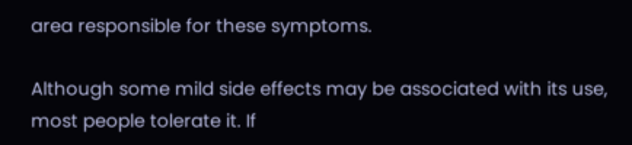area responsible for these symptoms.

Although some mild side effects may be associated with its use, most people tolerate it. If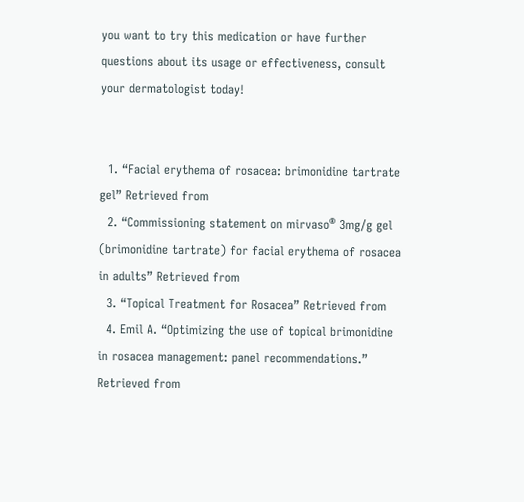you want to try this medication or have further questions about its usage or effectiveness, consult your dermatologist today!


  1. “Facial erythema of rosacea: brimonidine tartrate gel” Retrieved from
  2. “Commissioning statement on mirvaso® 3mg/g gel (brimonidine tartrate) for facial erythema of rosacea in adults” Retrieved from
  3. “Topical Treatment for Rosacea” Retrieved from
  4. Emil A. “Optimizing the use of topical brimonidine in rosacea management: panel recommendations.” Retrieved from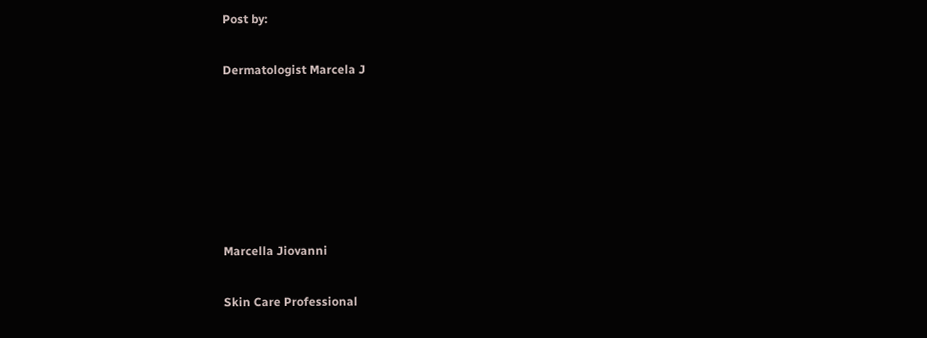Post by:

Dermatologist Marcela J






Marcella Jiovanni

Skin Care Professional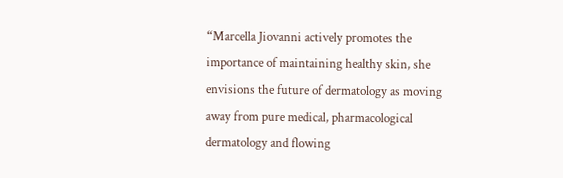“Marcella Jiovanni actively promotes the importance of maintaining healthy skin, she envisions the future of dermatology as moving away from pure medical, pharmacological dermatology and flowing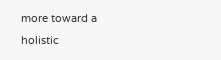more toward a holistic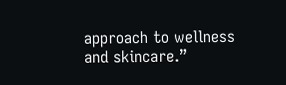approach to wellness and skincare.”